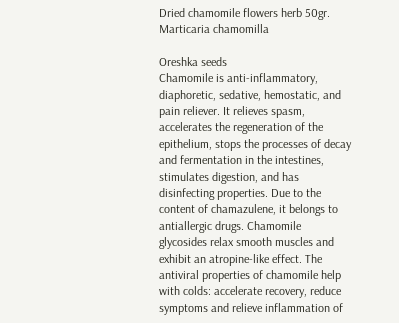Dried chamomile flowers herb 50gr. Marticaria chamomilla

Oreshka seeds
Chamomile is anti-inflammatory, diaphoretic, sedative, hemostatic, and pain reliever. It relieves spasm, accelerates the regeneration of the epithelium, stops the processes of decay and fermentation in the intestines, stimulates digestion, and has disinfecting properties. Due to the content of chamazulene, it belongs to antiallergic drugs. Chamomile glycosides relax smooth muscles and exhibit an atropine-like effect. The antiviral properties of chamomile help with colds: accelerate recovery, reduce symptoms and relieve inflammation of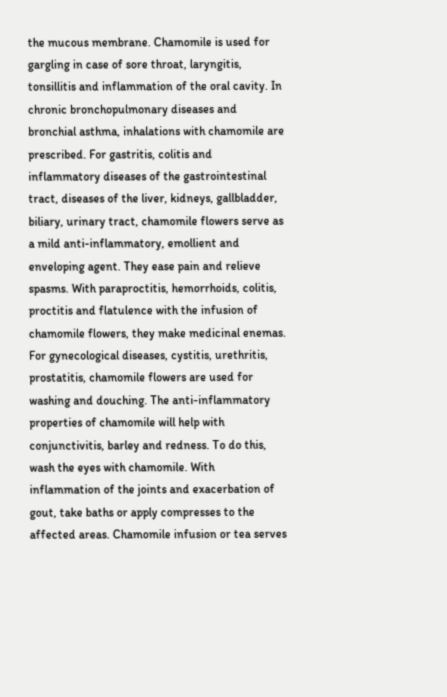the mucous membrane. Chamomile is used for gargling in case of sore throat, laryngitis, tonsillitis and inflammation of the oral cavity. In chronic bronchopulmonary diseases and bronchial asthma, inhalations with chamomile are prescribed. For gastritis, colitis and inflammatory diseases of the gastrointestinal tract, diseases of the liver, kidneys, gallbladder, biliary, urinary tract, chamomile flowers serve as a mild anti-inflammatory, emollient and enveloping agent. They ease pain and relieve spasms. With paraproctitis, hemorrhoids, colitis, proctitis and flatulence with the infusion of chamomile flowers, they make medicinal enemas. For gynecological diseases, cystitis, urethritis, prostatitis, chamomile flowers are used for washing and douching. The anti-inflammatory properties of chamomile will help with conjunctivitis, barley and redness. To do this, wash the eyes with chamomile. With inflammation of the joints and exacerbation of gout, take baths or apply compresses to the affected areas. Chamomile infusion or tea serves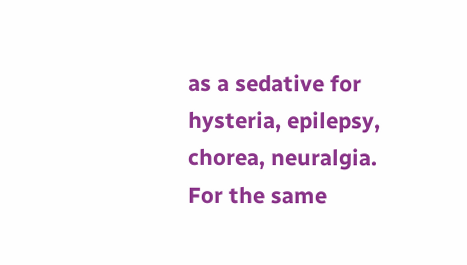as a sedative for hysteria, epilepsy, chorea, neuralgia. For the same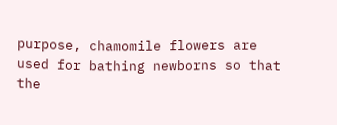purpose, chamomile flowers are used for bathing newborns so that the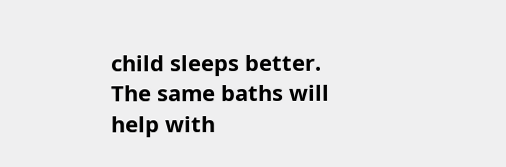child sleeps better. The same baths will help with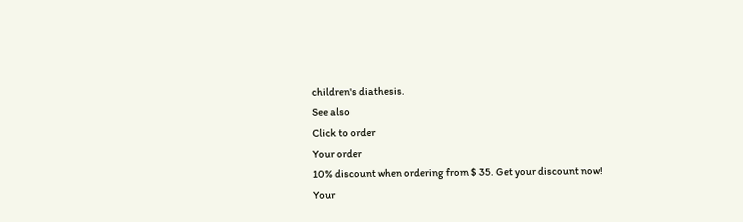children's diathesis.
See also
Click to order
Your order
10% discount when ordering from $ 35. Get your discount now!
Your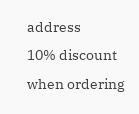address
10% discount when ordering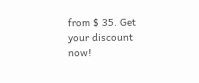from $ 35. Get your discount now!